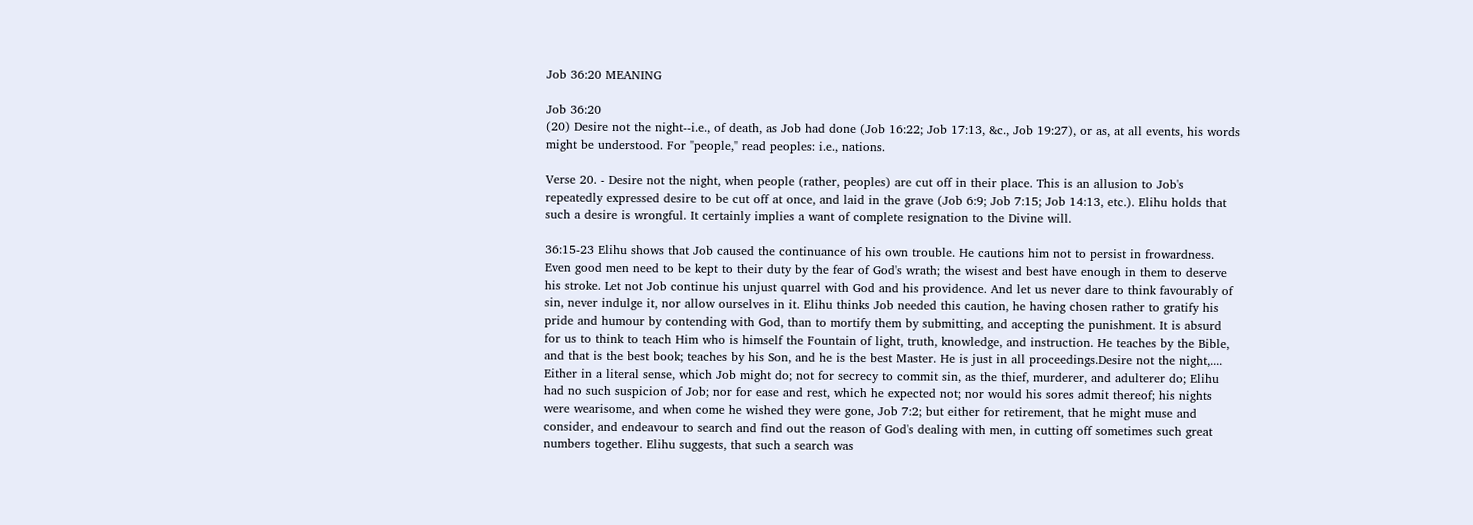Job 36:20 MEANING

Job 36:20
(20) Desire not the night--i.e., of death, as Job had done (Job 16:22; Job 17:13, &c., Job 19:27), or as, at all events, his words might be understood. For "people," read peoples: i.e., nations.

Verse 20. - Desire not the night, when people (rather, peoples) are cut off in their place. This is an allusion to Job's repeatedly expressed desire to be cut off at once, and laid in the grave (Job 6:9; Job 7:15; Job 14:13, etc.). Elihu holds that such a desire is wrongful. It certainly implies a want of complete resignation to the Divine will.

36:15-23 Elihu shows that Job caused the continuance of his own trouble. He cautions him not to persist in frowardness. Even good men need to be kept to their duty by the fear of God's wrath; the wisest and best have enough in them to deserve his stroke. Let not Job continue his unjust quarrel with God and his providence. And let us never dare to think favourably of sin, never indulge it, nor allow ourselves in it. Elihu thinks Job needed this caution, he having chosen rather to gratify his pride and humour by contending with God, than to mortify them by submitting, and accepting the punishment. It is absurd for us to think to teach Him who is himself the Fountain of light, truth, knowledge, and instruction. He teaches by the Bible, and that is the best book; teaches by his Son, and he is the best Master. He is just in all proceedings.Desire not the night,.... Either in a literal sense, which Job might do; not for secrecy to commit sin, as the thief, murderer, and adulterer do; Elihu had no such suspicion of Job; nor for ease and rest, which he expected not; nor would his sores admit thereof; his nights were wearisome, and when come he wished they were gone, Job 7:2; but either for retirement, that he might muse and consider, and endeavour to search and find out the reason of God's dealing with men, in cutting off sometimes such great numbers together. Elihu suggests, that such a search was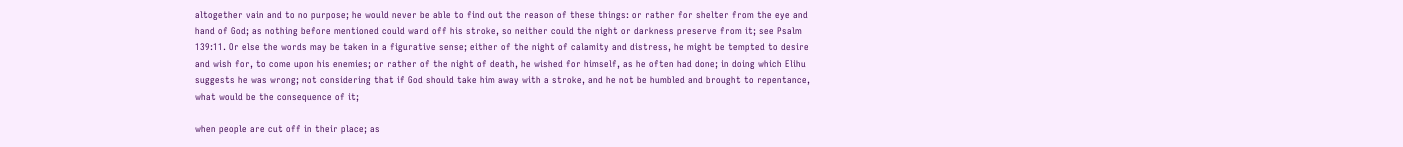altogether vain and to no purpose; he would never be able to find out the reason of these things: or rather for shelter from the eye and hand of God; as nothing before mentioned could ward off his stroke, so neither could the night or darkness preserve from it; see Psalm 139:11. Or else the words may be taken in a figurative sense; either of the night of calamity and distress, he might be tempted to desire and wish for, to come upon his enemies; or rather of the night of death, he wished for himself, as he often had done; in doing which Elihu suggests he was wrong; not considering that if God should take him away with a stroke, and he not be humbled and brought to repentance, what would be the consequence of it;

when people are cut off in their place; as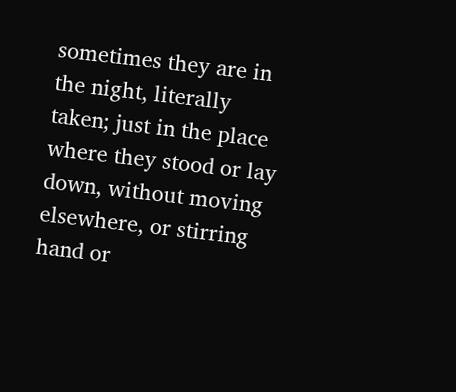sometimes they are in the night, literally taken; just in the place where they stood or lay down, without moving elsewhere, or stirring hand or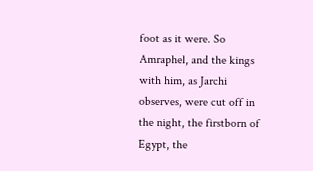foot as it were. So Amraphel, and the kings with him, as Jarchi observes, were cut off in the night, the firstborn of Egypt, the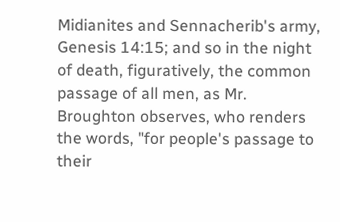Midianites and Sennacherib's army, Genesis 14:15; and so in the night of death, figuratively, the common passage of all men, as Mr. Broughton observes, who renders the words, "for people's passage to their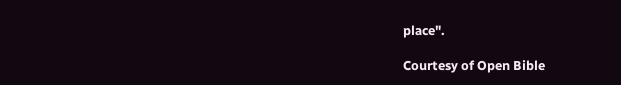place".

Courtesy of Open Bible